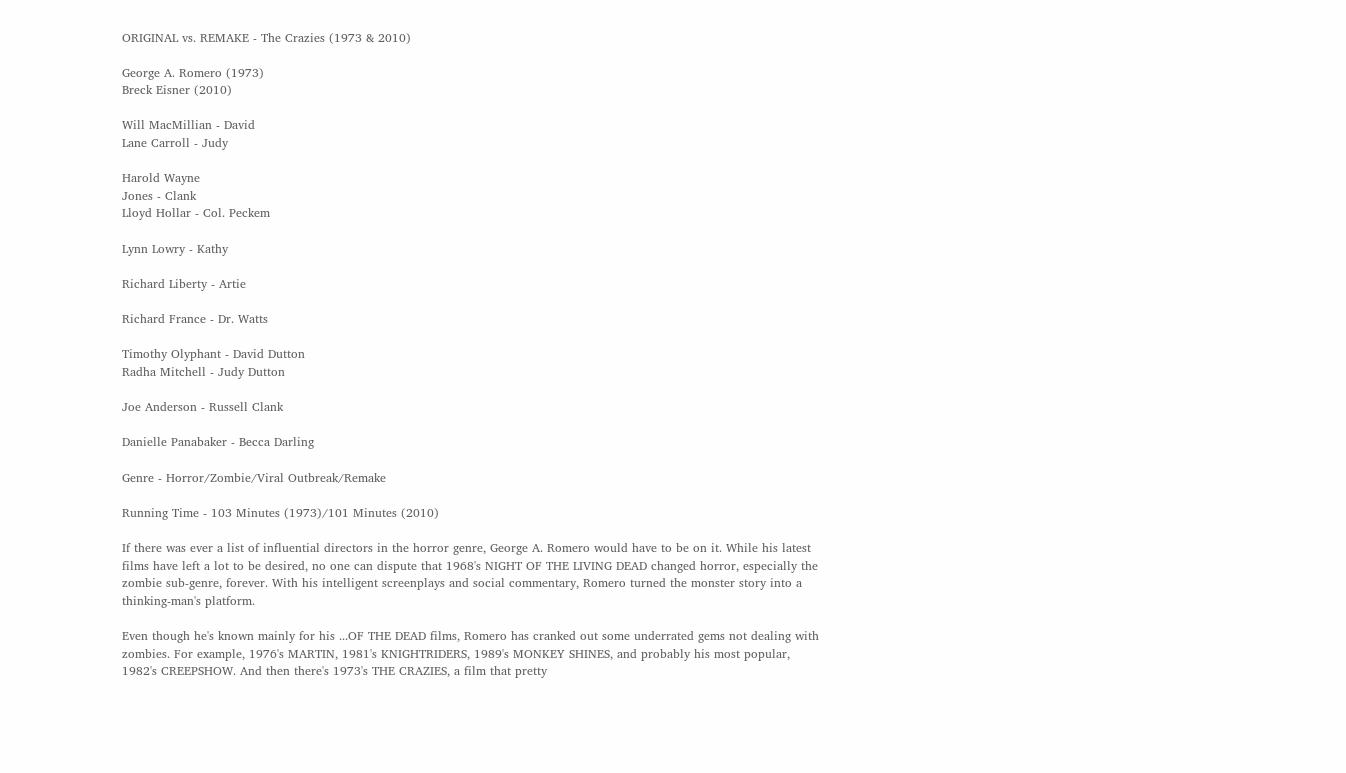ORIGINAL vs. REMAKE - The Crazies (1973 & 2010)

George A. Romero (1973)
Breck Eisner (2010)

Will MacMillian - David
Lane Carroll - Judy

Harold Wayne
Jones - Clank
Lloyd Hollar - Col. Peckem

Lynn Lowry - Kathy

Richard Liberty - Artie

Richard France - Dr. Watts

Timothy Olyphant - David Dutton
Radha Mitchell - Judy Dutton

Joe Anderson - Russell Clank

Danielle Panabaker - Becca Darling

Genre - Horror/Zombie/Viral Outbreak/Remake

Running Time - 103 Minutes (1973)/101 Minutes (2010)

If there was ever a list of influential directors in the horror genre, George A. Romero would have to be on it. While his latest films have left a lot to be desired, no one can dispute that 1968's NIGHT OF THE LIVING DEAD changed horror, especially the zombie sub-genre, forever. With his intelligent screenplays and social commentary, Romero turned the monster story into a thinking-man's platform.

Even though he's known mainly for his ...OF THE DEAD films, Romero has cranked out some underrated gems not dealing with zombies. For example, 1976's MARTIN, 1981's KNIGHTRIDERS, 1989's MONKEY SHINES, and probably his most popular, 1982's CREEPSHOW. And then there's 1973's THE CRAZIES, a film that pretty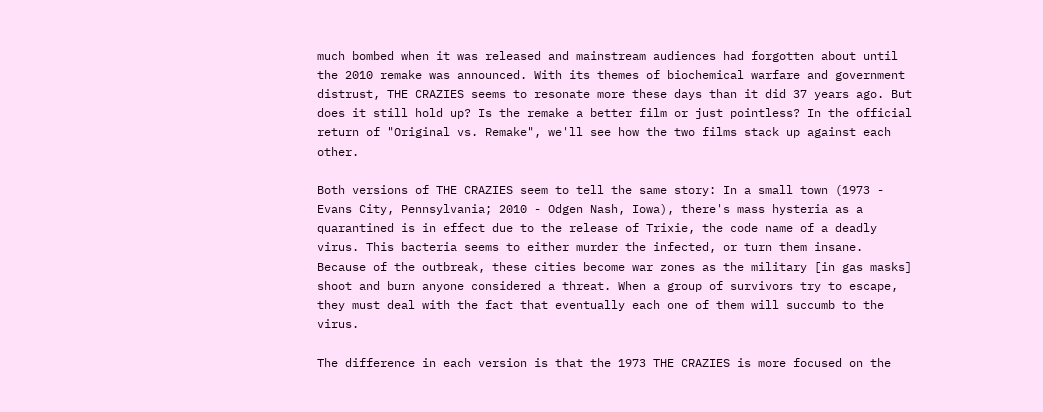much bombed when it was released and mainstream audiences had forgotten about until the 2010 remake was announced. With its themes of biochemical warfare and government distrust, THE CRAZIES seems to resonate more these days than it did 37 years ago. But does it still hold up? Is the remake a better film or just pointless? In the official return of "Original vs. Remake", we'll see how the two films stack up against each other.

Both versions of THE CRAZIES seem to tell the same story: In a small town (1973 - Evans City, Pennsylvania; 2010 - Odgen Nash, Iowa), there's mass hysteria as a quarantined is in effect due to the release of Trixie, the code name of a deadly virus. This bacteria seems to either murder the infected, or turn them insane. Because of the outbreak, these cities become war zones as the military [in gas masks] shoot and burn anyone considered a threat. When a group of survivors try to escape, they must deal with the fact that eventually each one of them will succumb to the virus.

The difference in each version is that the 1973 THE CRAZIES is more focused on the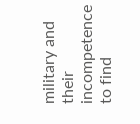military and their incompetence to find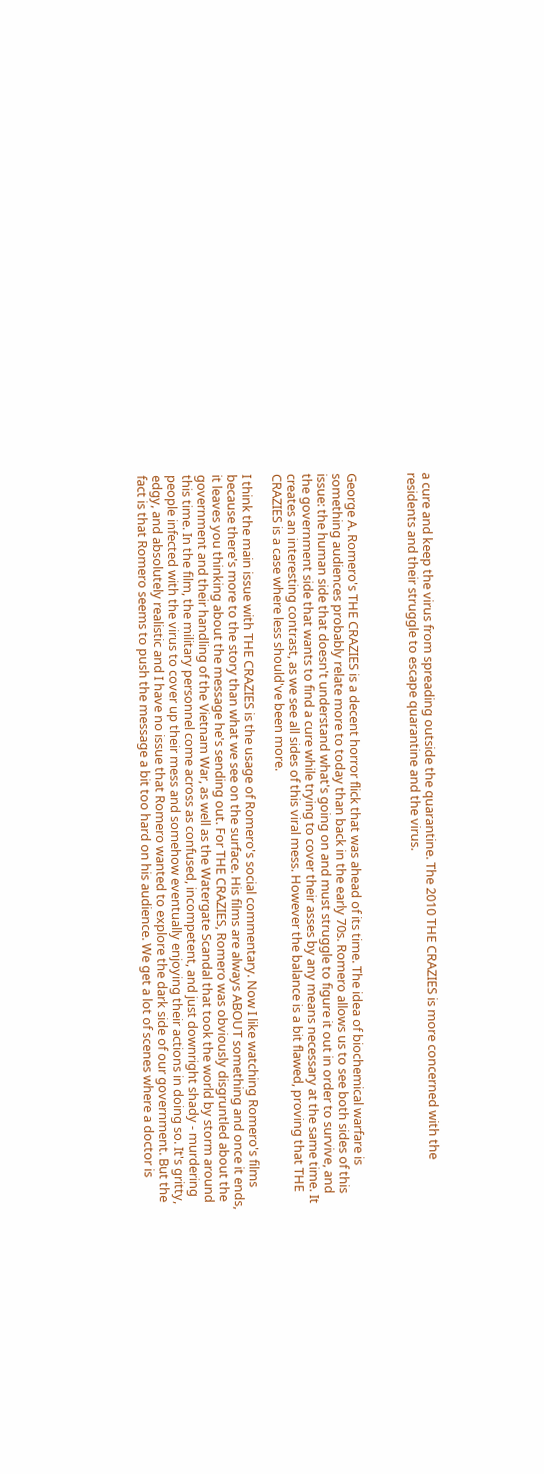a cure and keep the virus from spreading outside the quarantine. The 2010 THE CRAZIES is more concerned with the residents and their struggle to escape quarantine and the virus.



George A. Romero's THE CRAZIES is a decent horror flick that was ahead of its time. The idea of biochemical warfare is something audiences probably relate more to today than back in the early 70s. Romero allows us to see both sides of this issue: the human side that doesn't understand what's going on and must struggle to figure it out in order to survive, and the government side that wants to find a cure while trying to cover their asses by any means necessary at the same time. It creates an interesting contrast, as we see all sides of this viral mess. However the balance is a bit flawed, proving that THE CRAZIES is a case where less should've been more.

I think the main issue with THE CRAZIES is the usage of Romero's social commentary. Now I like watching Romero's films because there's more to the story than what we see on the surface. His films are always ABOUT something and once it ends, it leaves you thinking about the message he's sending out. For THE CRAZIES, Romero was obviously disgruntled about the government and their handling of the Vietnam War, as well as the Watergate Scandal that took the world by storm around this time. In the film, the military personnel come across as confused, incompetent, and just downright shady - murdering people infected with the virus to cover up their mess and somehow eventually enjoying their actions in doing so. It's gritty, edgy, and absolutely realistic and I have no issue that Romero wanted to explore the dark side of our government. But the fact is that Romero seems to push the message a bit too hard on his audience. We get a lot of scenes where a doctor is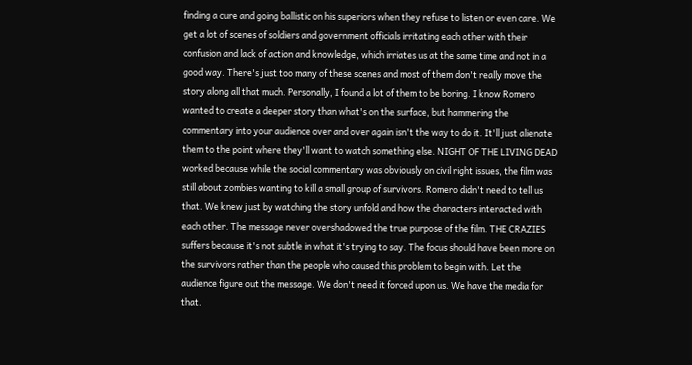finding a cure and going ballistic on his superiors when they refuse to listen or even care. We get a lot of scenes of soldiers and government officials irritating each other with their confusion and lack of action and knowledge, which irriates us at the same time and not in a good way. There's just too many of these scenes and most of them don't really move the story along all that much. Personally, I found a lot of them to be boring. I know Romero wanted to create a deeper story than what's on the surface, but hammering the commentary into your audience over and over again isn't the way to do it. It'll just alienate them to the point where they'll want to watch something else. NIGHT OF THE LIVING DEAD worked because while the social commentary was obviously on civil right issues, the film was still about zombies wanting to kill a small group of survivors. Romero didn't need to tell us that. We knew just by watching the story unfold and how the characters interacted with each other. The message never overshadowed the true purpose of the film. THE CRAZIES suffers because it's not subtle in what it's trying to say. The focus should have been more on the survivors rather than the people who caused this problem to begin with. Let the audience figure out the message. We don't need it forced upon us. We have the media for that.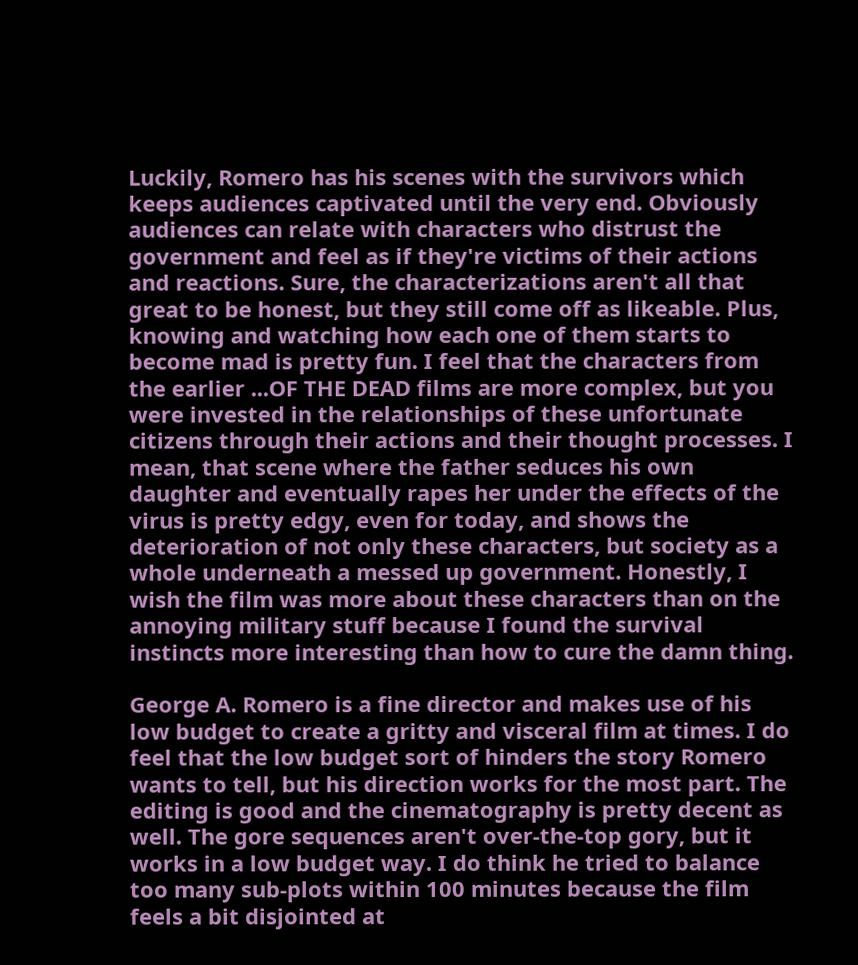Luckily, Romero has his scenes with the survivors which keeps audiences captivated until the very end. Obviously audiences can relate with characters who distrust the government and feel as if they're victims of their actions and reactions. Sure, the characterizations aren't all that great to be honest, but they still come off as likeable. Plus, knowing and watching how each one of them starts to become mad is pretty fun. I feel that the characters from the earlier ...OF THE DEAD films are more complex, but you were invested in the relationships of these unfortunate citizens through their actions and their thought processes. I mean, that scene where the father seduces his own daughter and eventually rapes her under the effects of the virus is pretty edgy, even for today, and shows the deterioration of not only these characters, but society as a whole underneath a messed up government. Honestly, I wish the film was more about these characters than on the annoying military stuff because I found the survival instincts more interesting than how to cure the damn thing.

George A. Romero is a fine director and makes use of his low budget to create a gritty and visceral film at times. I do feel that the low budget sort of hinders the story Romero wants to tell, but his direction works for the most part. The editing is good and the cinematography is pretty decent as well. The gore sequences aren't over-the-top gory, but it works in a low budget way. I do think he tried to balance too many sub-plots within 100 minutes because the film feels a bit disjointed at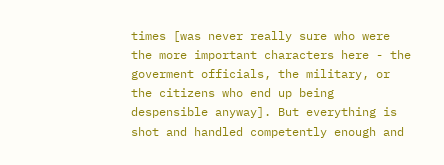times [was never really sure who were the more important characters here - the goverment officials, the military, or the citizens who end up being despensible anyway]. But everything is shot and handled competently enough and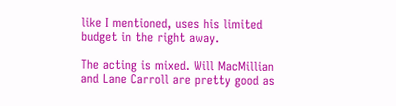like I mentioned, uses his limited budget in the right away.

The acting is mixed. Will MacMillian and Lane Carroll are pretty good as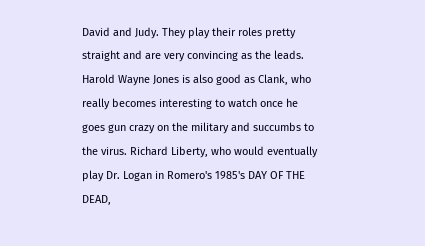David and Judy. They play their roles pretty straight and are very convincing as the leads. Harold Wayne Jones is also good as Clank, who really becomes interesting to watch once he goes gun crazy on the military and succumbs to the virus. Richard Liberty, who would eventually play Dr. Logan in Romero's 1985's DAY OF THE DEAD,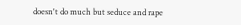doesn't do much but seduce and rape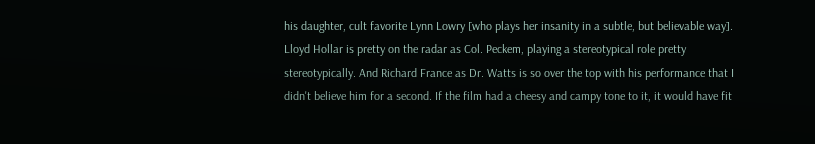his daughter, cult favorite Lynn Lowry [who plays her insanity in a subtle, but believable way]. Lloyd Hollar is pretty on the radar as Col. Peckem, playing a stereotypical role pretty stereotypically. And Richard France as Dr. Watts is so over the top with his performance that I didn't believe him for a second. If the film had a cheesy and campy tone to it, it would have fit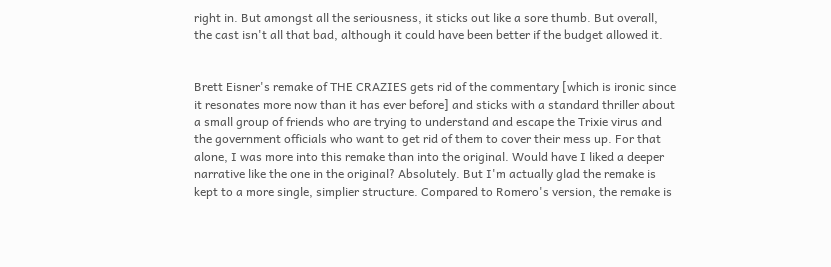right in. But amongst all the seriousness, it sticks out like a sore thumb. But overall, the cast isn't all that bad, although it could have been better if the budget allowed it.


Brett Eisner's remake of THE CRAZIES gets rid of the commentary [which is ironic since it resonates more now than it has ever before] and sticks with a standard thriller about a small group of friends who are trying to understand and escape the Trixie virus and the government officials who want to get rid of them to cover their mess up. For that alone, I was more into this remake than into the original. Would have I liked a deeper narrative like the one in the original? Absolutely. But I'm actually glad the remake is kept to a more single, simplier structure. Compared to Romero's version, the remake is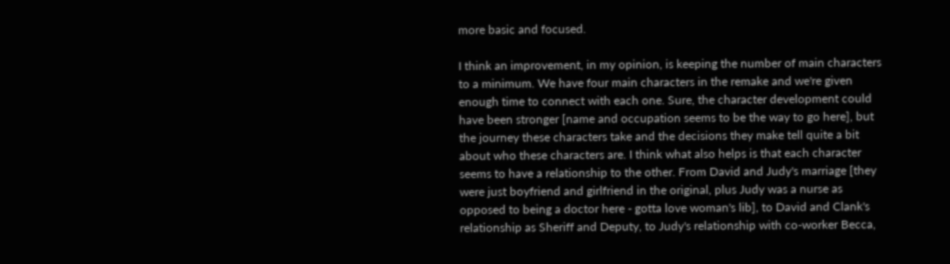more basic and focused.

I think an improvement, in my opinion, is keeping the number of main characters to a minimum. We have four main characters in the remake and we're given enough time to connect with each one. Sure, the character development could have been stronger [name and occupation seems to be the way to go here], but the journey these characters take and the decisions they make tell quite a bit about who these characters are. I think what also helps is that each character seems to have a relationship to the other. From David and Judy's marriage [they were just boyfriend and girlfriend in the original, plus Judy was a nurse as opposed to being a doctor here - gotta love woman's lib], to David and Clank's relationship as Sheriff and Deputy, to Judy's relationship with co-worker Becca,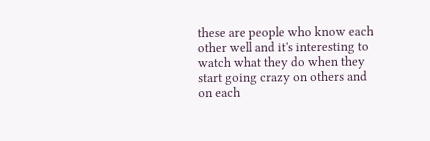these are people who know each other well and it's interesting to watch what they do when they start going crazy on others and on each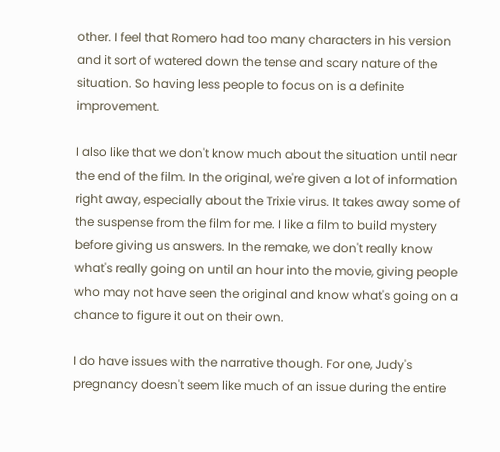other. I feel that Romero had too many characters in his version and it sort of watered down the tense and scary nature of the situation. So having less people to focus on is a definite improvement.

I also like that we don't know much about the situation until near the end of the film. In the original, we're given a lot of information right away, especially about the Trixie virus. It takes away some of the suspense from the film for me. I like a film to build mystery before giving us answers. In the remake, we don't really know what's really going on until an hour into the movie, giving people who may not have seen the original and know what's going on a chance to figure it out on their own.

I do have issues with the narrative though. For one, Judy's pregnancy doesn't seem like much of an issue during the entire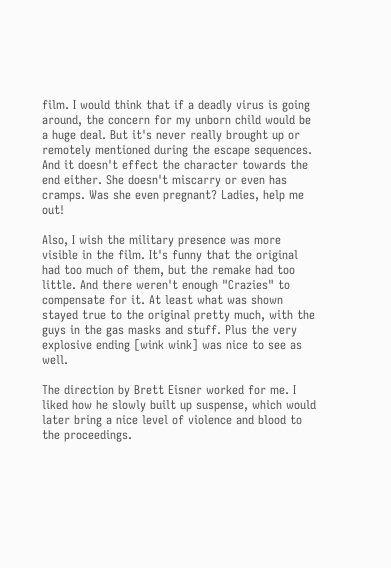film. I would think that if a deadly virus is going around, the concern for my unborn child would be a huge deal. But it's never really brought up or remotely mentioned during the escape sequences. And it doesn't effect the character towards the end either. She doesn't miscarry or even has cramps. Was she even pregnant? Ladies, help me out!

Also, I wish the military presence was more visible in the film. It's funny that the original had too much of them, but the remake had too little. And there weren't enough "Crazies" to compensate for it. At least what was shown stayed true to the original pretty much, with the guys in the gas masks and stuff. Plus the very explosive ending [wink wink] was nice to see as well.

The direction by Brett Eisner worked for me. I liked how he slowly built up suspense, which would later bring a nice level of violence and blood to the proceedings.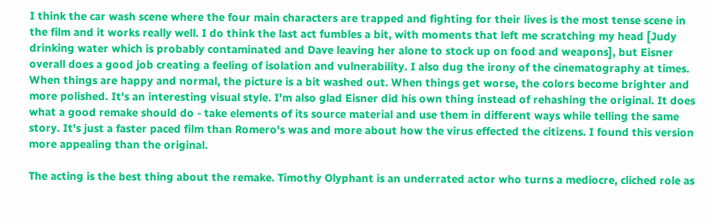I think the car wash scene where the four main characters are trapped and fighting for their lives is the most tense scene in the film and it works really well. I do think the last act fumbles a bit, with moments that left me scratching my head [Judy drinking water which is probably contaminated and Dave leaving her alone to stock up on food and weapons], but Eisner overall does a good job creating a feeling of isolation and vulnerability. I also dug the irony of the cinematography at times. When things are happy and normal, the picture is a bit washed out. When things get worse, the colors become brighter and more polished. It's an interesting visual style. I'm also glad Eisner did his own thing instead of rehashing the original. It does what a good remake should do - take elements of its source material and use them in different ways while telling the same story. It's just a faster paced film than Romero's was and more about how the virus effected the citizens. I found this version more appealing than the original.

The acting is the best thing about the remake. Timothy Olyphant is an underrated actor who turns a mediocre, cliched role as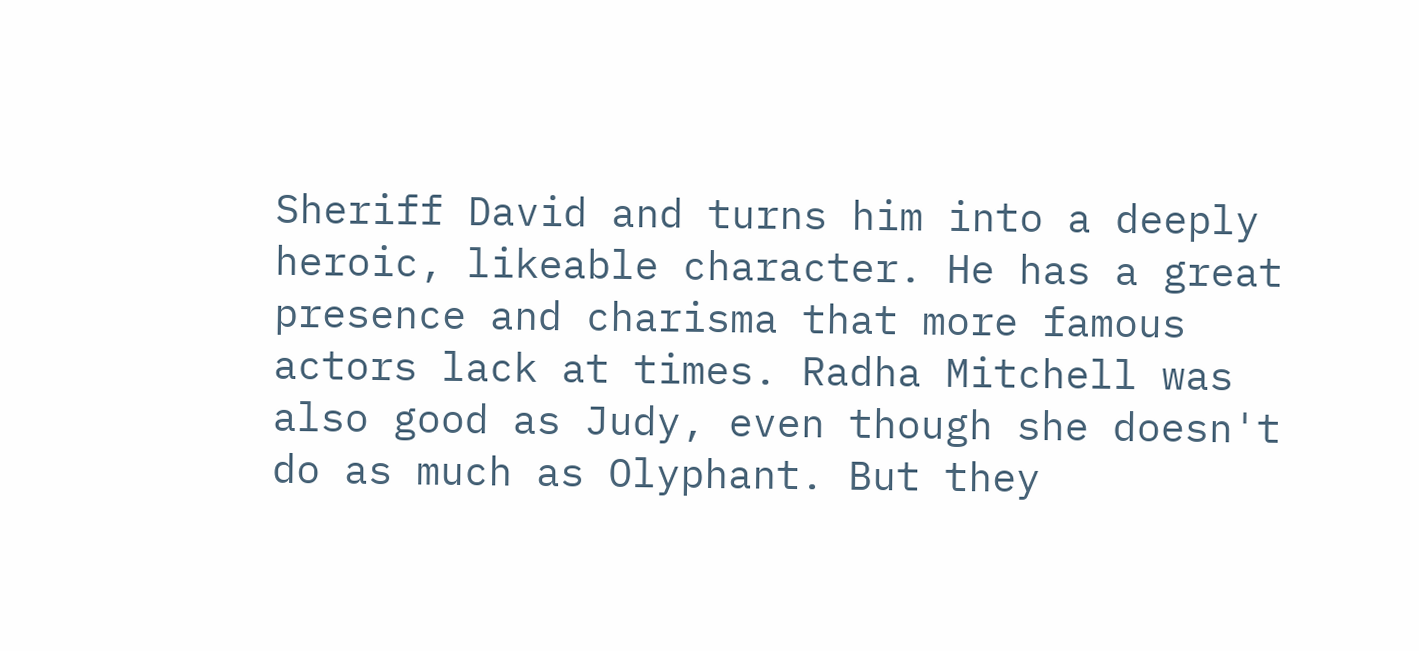Sheriff David and turns him into a deeply heroic, likeable character. He has a great presence and charisma that more famous actors lack at times. Radha Mitchell was also good as Judy, even though she doesn't do as much as Olyphant. But they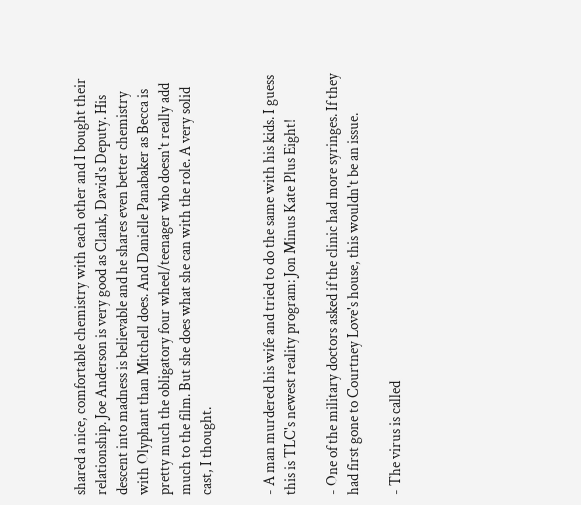shared a nice, comfortable chemistry with each other and I bought their relationship. Joe Anderson is very good as Clank, David's Deputy. His descent into madness is believable and he shares even better chemistry with Olyphant than Mitchell does. And Danielle Panabaker as Becca is pretty much the obligatory four wheel/teenager who doesn't really add much to the film. But she does what she can with the role. A very solid cast, I thought.


- A man murdered his wife and tried to do the same with his kids. I guess this is TLC's newest reality program: Jon Minus Kate Plus Eight!

- One of the military doctors asked if the clinic had more syringes. If they had first gone to Courtney Love's house, this wouldn't be an issue.

- The virus is called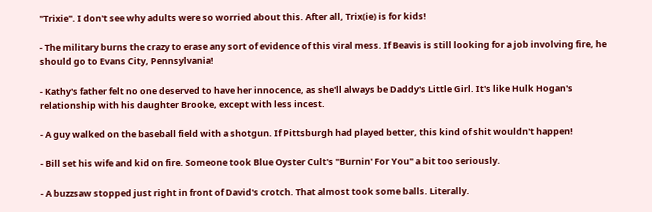"Trixie". I don't see why adults were so worried about this. After all, Trix(ie) is for kids!

- The military burns the crazy to erase any sort of evidence of this viral mess. If Beavis is still looking for a job involving fire, he should go to Evans City, Pennsylvania!

- Kathy's father felt no one deserved to have her innocence, as she'll always be Daddy's Little Girl. It's like Hulk Hogan's relationship with his daughter Brooke, except with less incest.

- A guy walked on the baseball field with a shotgun. If Pittsburgh had played better, this kind of shit wouldn't happen!

- Bill set his wife and kid on fire. Someone took Blue Oyster Cult's "Burnin' For You" a bit too seriously.

- A buzzsaw stopped just right in front of David's crotch. That almost took some balls. Literally.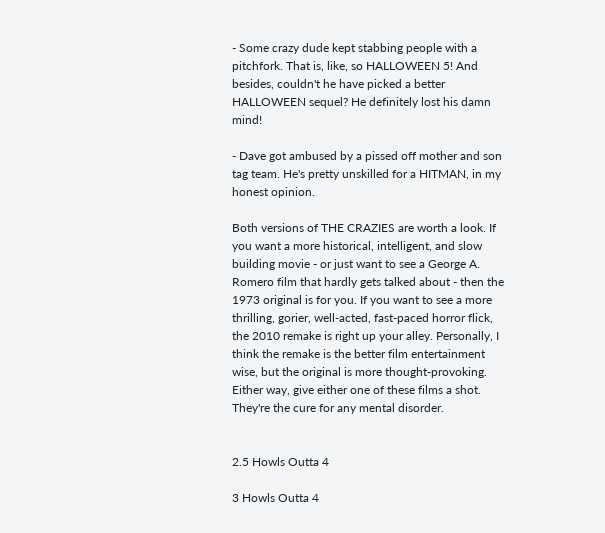- Some crazy dude kept stabbing people with a pitchfork. That is, like, so HALLOWEEN 5! And besides, couldn't he have picked a better HALLOWEEN sequel? He definitely lost his damn mind!

- Dave got ambused by a pissed off mother and son tag team. He's pretty unskilled for a HITMAN, in my honest opinion.

Both versions of THE CRAZIES are worth a look. If you want a more historical, intelligent, and slow building movie - or just want to see a George A. Romero film that hardly gets talked about - then the 1973 original is for you. If you want to see a more thrilling, gorier, well-acted, fast-paced horror flick, the 2010 remake is right up your alley. Personally, I think the remake is the better film entertainment wise, but the original is more thought-provoking. Either way, give either one of these films a shot. They're the cure for any mental disorder.


2.5 Howls Outta 4

3 Howls Outta 4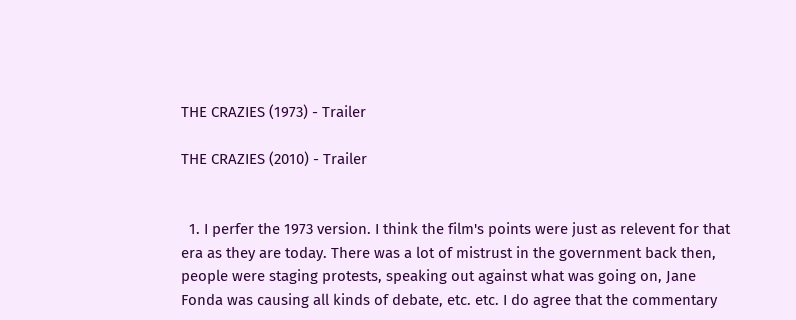THE CRAZIES (1973) - Trailer

THE CRAZIES (2010) - Trailer


  1. I perfer the 1973 version. I think the film's points were just as relevent for that era as they are today. There was a lot of mistrust in the government back then, people were staging protests, speaking out against what was going on, Jane Fonda was causing all kinds of debate, etc. etc. I do agree that the commentary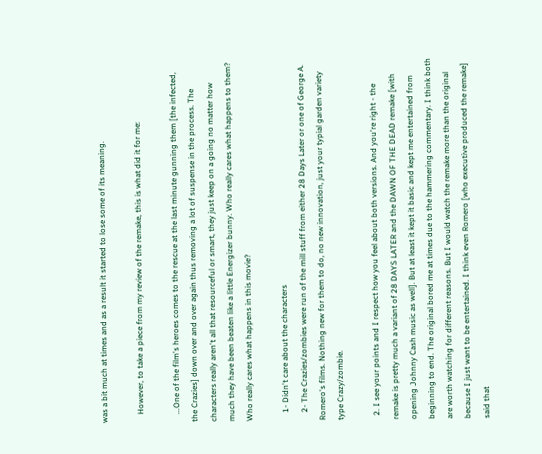was a bit much at times and as a result it started to lose some of its meaning.

    However, to take a piece from my review of the remake, this is what did it for me:

    ...One of the film's heroes comes to the rescue at the last minute gunning them [the infected, the Crazies] down over and over again thus removing a lot of suspense in the process. The characters really aren't all that resourceful or smart, they just keep on a going no matter how much they have been beaten like a little Energizer bunny. Who really cares what happens to them? Who really cares what happens in this movie?

    1- Didn't care about the characters
    2- The Crazies/zombies were run of the mill stuff from either 28 Days Later or one of George A. Romero's films. Nothing new for them to do, no new innovation, just your typial garden variety type Crazy/zombie.

  2. I see your points and I respect how you feel about both versions. And you're right - the remake is pretty much a variant of 28 DAYS LATER and the DAWN OF THE DEAD remake [with opening Johnny Cash music as well]. But at least it kept it basic and kept me entertained from beginning to end. The original bored me at times due to the hammering commentary. I think both are worth watching for different reasons. But I would watch the remake more than the original because I just want to be entertained. I think even Romero [who executive produced the remake] said that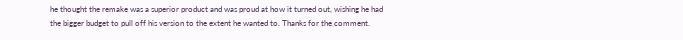he thought the remake was a superior product and was proud at how it turned out, wishing he had the bigger budget to pull off his version to the extent he wanted to. Thanks for the comment.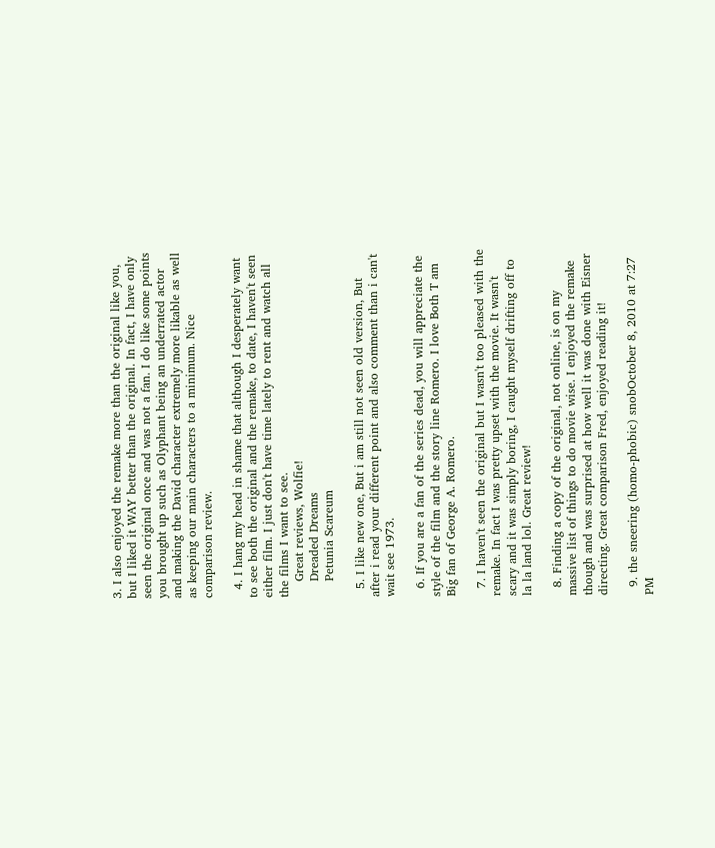3. I also enjoyed the remake more than the original like you, but I liked it WAY better than the original. In fact, I have only seen the original once and was not a fan. I do like some points you brought up such as Olyphant being an underrated actor and making the David character extremely more likable as well as keeping our main characters to a minimum. Nice comparison review.

  4. I hang my head in shame that although I desperately want to see both the original and the remake, to date, I haven't seen either film. I just don't have time lately to rent and watch all the films I want to see.
    Great reviews, Wolfie!
    Dreaded Dreams
    Petunia Scareum

  5. I like new one, But i am still not seen old version, But after i read your different point and also comment than i can't wait see 1973.

  6. If you are a fan of the series dead, you will appreciate the style of the film and the story line Romero. I love Both T am Big fan of George A. Romero.

  7. I haven't seen the original but I wasn't too pleased with the remake. In fact I was pretty upset with the movie. It wasn't scary and it was simply boring, I caught myself drifting off to la la land lol. Great review!

  8. Finding a copy of the original, not online, is on my massive list of things to do movie wise. I enjoyed the remake though and was surprised at how well it was done with Eisner directing. Great comparison Fred, enjoyed reading it!

  9. the sneering (homo-phobic) snobOctober 8, 2010 at 7:27 PM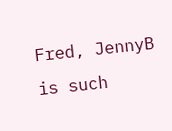Fred, JennyB is such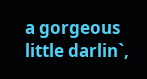a gorgeous little darlin`,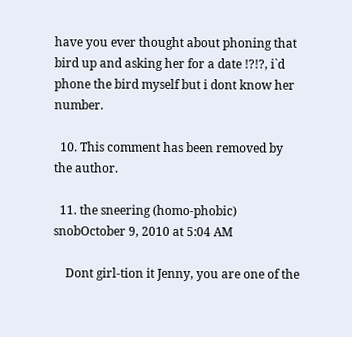have you ever thought about phoning that bird up and asking her for a date !?!?, i`d phone the bird myself but i dont know her number.

  10. This comment has been removed by the author.

  11. the sneering (homo-phobic) snobOctober 9, 2010 at 5:04 AM

    Dont girl-tion it Jenny, you are one of the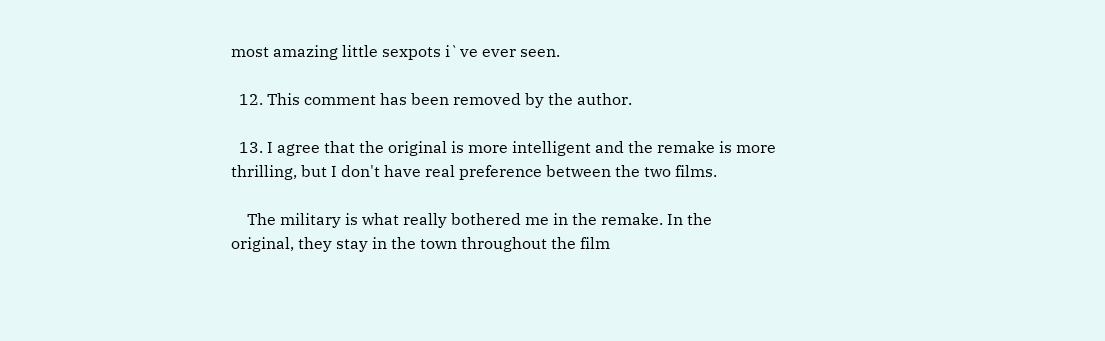most amazing little sexpots i`ve ever seen.

  12. This comment has been removed by the author.

  13. I agree that the original is more intelligent and the remake is more thrilling, but I don't have real preference between the two films.

    The military is what really bothered me in the remake. In the original, they stay in the town throughout the film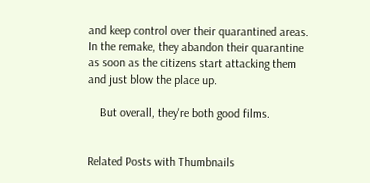and keep control over their quarantined areas. In the remake, they abandon their quarantine as soon as the citizens start attacking them and just blow the place up.

    But overall, they're both good films.


Related Posts with Thumbnails